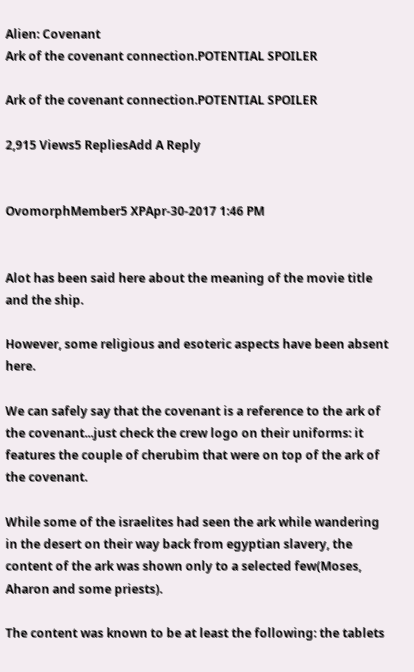Alien: Covenant
Ark of the covenant connection.POTENTIAL SPOILER

Ark of the covenant connection.POTENTIAL SPOILER

2,915 Views5 RepliesAdd A Reply


OvomorphMember5 XPApr-30-2017 1:46 PM


Alot has been said here about the meaning of the movie title and the ship.

However, some religious and esoteric aspects have been absent here.

We can safely say that the covenant is a reference to the ark of the covenant...just check the crew logo on their uniforms: it features the couple of cherubim that were on top of the ark of the covenant.

While some of the israelites had seen the ark while wandering in the desert on their way back from egyptian slavery, the content of the ark was shown only to a selected few(Moses, Aharon and some priests).

The content was known to be at least the following: the tablets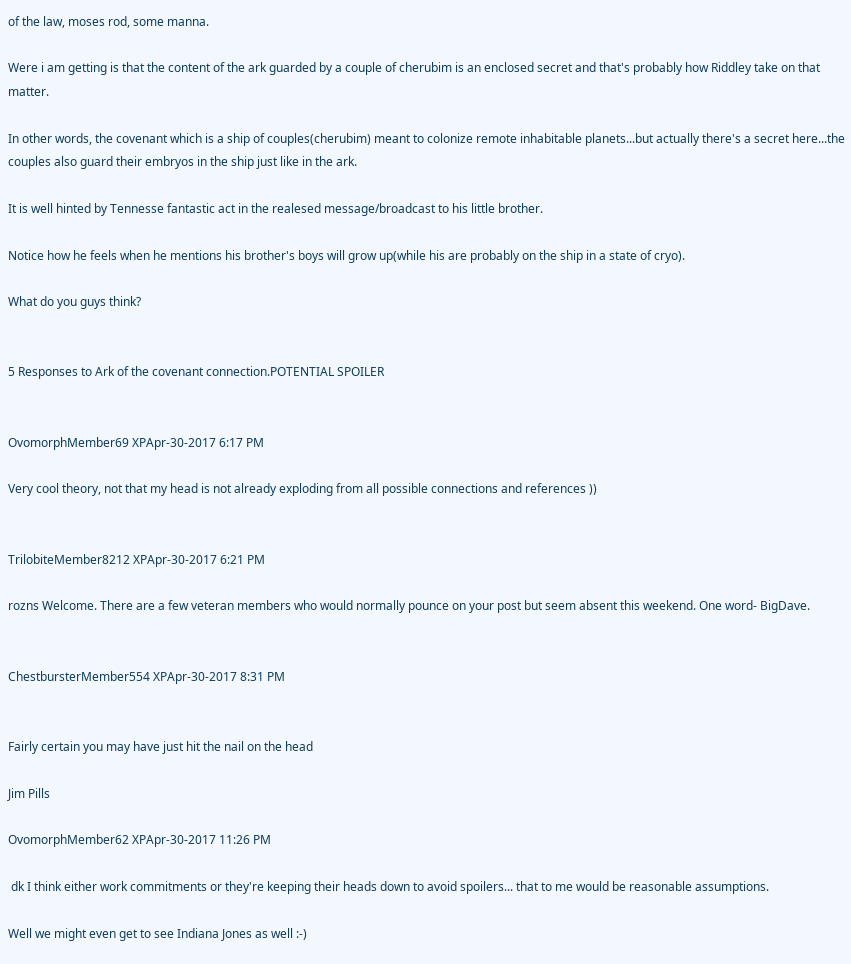of the law, moses rod, some manna.

Were i am getting is that the content of the ark guarded by a couple of cherubim is an enclosed secret and that's probably how Riddley take on that matter.

In other words, the covenant which is a ship of couples(cherubim) meant to colonize remote inhabitable planets...but actually there's a secret here...the couples also guard their embryos in the ship just like in the ark.

It is well hinted by Tennesse fantastic act in the realesed message/broadcast to his little brother.

Notice how he feels when he mentions his brother's boys will grow up(while his are probably on the ship in a state of cryo).

What do you guys think?


5 Responses to Ark of the covenant connection.POTENTIAL SPOILER


OvomorphMember69 XPApr-30-2017 6:17 PM

Very cool theory, not that my head is not already exploding from all possible connections and references ))


TrilobiteMember8212 XPApr-30-2017 6:21 PM

rozns Welcome. There are a few veteran members who would normally pounce on your post but seem absent this weekend. One word- BigDave.


ChestbursterMember554 XPApr-30-2017 8:31 PM


Fairly certain you may have just hit the nail on the head

Jim Pills

OvomorphMember62 XPApr-30-2017 11:26 PM

 dk I think either work commitments or they're keeping their heads down to avoid spoilers... that to me would be reasonable assumptions.

Well we might even get to see Indiana Jones as well :-)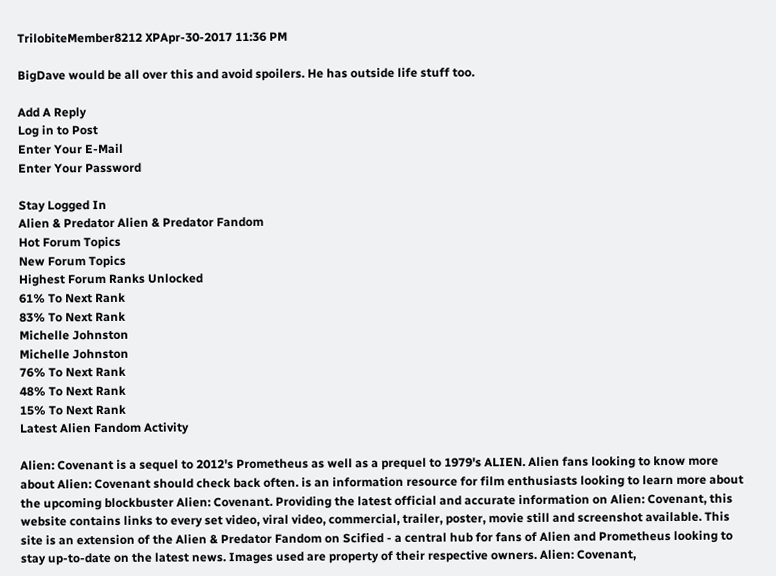TrilobiteMember8212 XPApr-30-2017 11:36 PM

BigDave would be all over this and avoid spoilers. He has outside life stuff too.

Add A Reply
Log in to Post
Enter Your E-Mail
Enter Your Password

Stay Logged In
Alien & Predator Alien & Predator Fandom
Hot Forum Topics
New Forum Topics
Highest Forum Ranks Unlocked
61% To Next Rank
83% To Next Rank
Michelle Johnston
Michelle Johnston
76% To Next Rank
48% To Next Rank
15% To Next Rank
Latest Alien Fandom Activity

Alien: Covenant is a sequel to 2012's Prometheus as well as a prequel to 1979's ALIEN. Alien fans looking to know more about Alien: Covenant should check back often. is an information resource for film enthusiasts looking to learn more about the upcoming blockbuster Alien: Covenant. Providing the latest official and accurate information on Alien: Covenant, this website contains links to every set video, viral video, commercial, trailer, poster, movie still and screenshot available. This site is an extension of the Alien & Predator Fandom on Scified - a central hub for fans of Alien and Prometheus looking to stay up-to-date on the latest news. Images used are property of their respective owners. Alien: Covenant,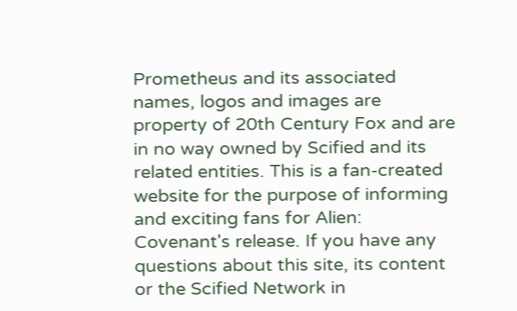Prometheus and its associated names, logos and images are property of 20th Century Fox and are in no way owned by Scified and its related entities. This is a fan-created website for the purpose of informing and exciting fans for Alien: Covenant's release. If you have any questions about this site, its content or the Scified Network in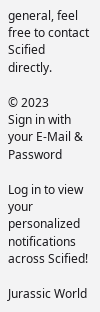general, feel free to contact Scified directly.

© 2023
Sign in with your E-Mail & Password

Log in to view your personalized notifications across Scified!

Jurassic World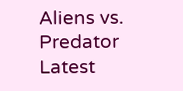Aliens vs. Predator
Latest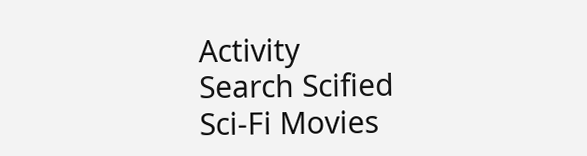Activity
Search Scified
Sci-Fi Movies